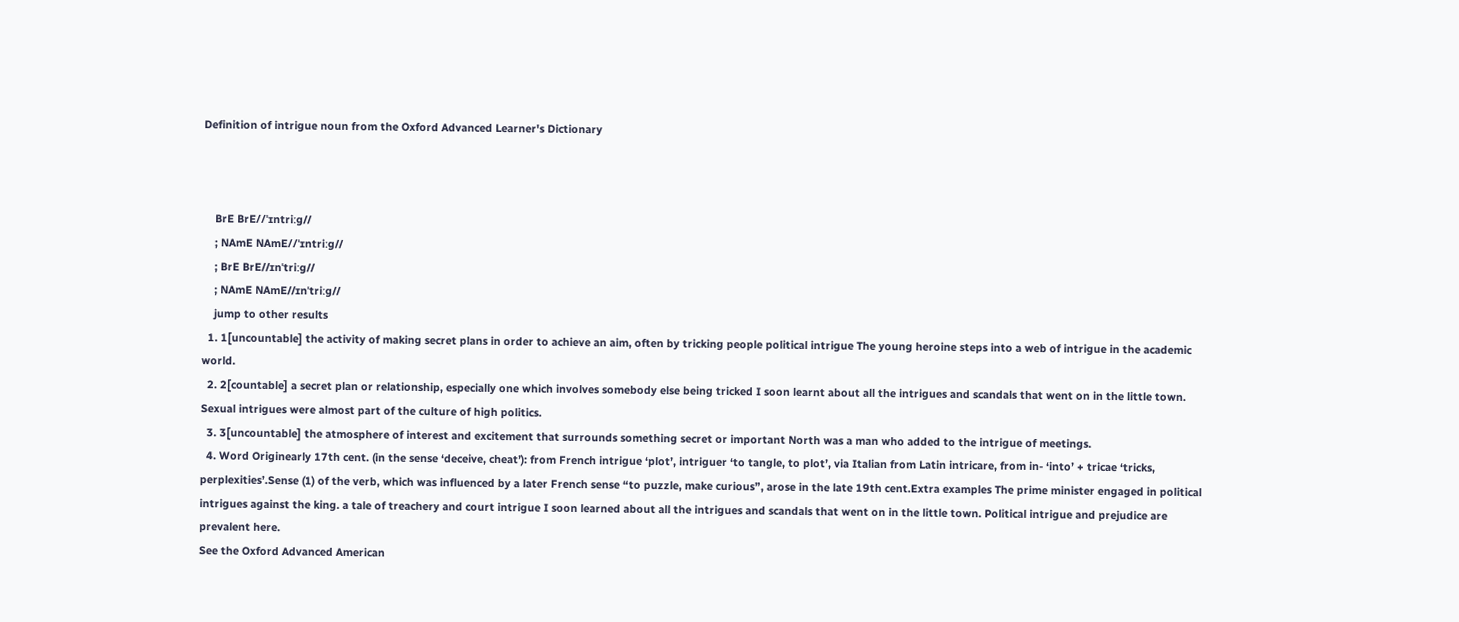Definition of intrigue noun from the Oxford Advanced Learner's Dictionary



    BrE BrE//ˈɪntriːɡ//
    ; NAmE NAmE//ˈɪntriːɡ//
    ; BrE BrE//ɪnˈtriːɡ//
    ; NAmE NAmE//ɪnˈtriːɡ//
    jump to other results
  1. 1[uncountable] the activity of making secret plans in order to achieve an aim, often by tricking people political intrigue The young heroine steps into a web of intrigue in the academic world.
  2. 2[countable] a secret plan or relationship, especially one which involves somebody else being tricked I soon learnt about all the intrigues and scandals that went on in the little town. Sexual intrigues were almost part of the culture of high politics.
  3. 3[uncountable] the atmosphere of interest and excitement that surrounds something secret or important North was a man who added to the intrigue of meetings.
  4. Word Originearly 17th cent. (in the sense ‘deceive, cheat’): from French intrigue ‘plot’, intriguer ‘to tangle, to plot’, via Italian from Latin intricare, from in- ‘into’ + tricae ‘tricks, perplexities’.Sense (1) of the verb, which was influenced by a later French sense “to puzzle, make curious”, arose in the late 19th cent.Extra examples The prime minister engaged in political intrigues against the king. a tale of treachery and court intrigue I soon learned about all the intrigues and scandals that went on in the little town. Political intrigue and prejudice are prevalent here.
See the Oxford Advanced American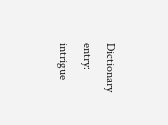Dictionary entry: intrigue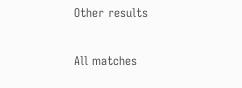Other results

All matches